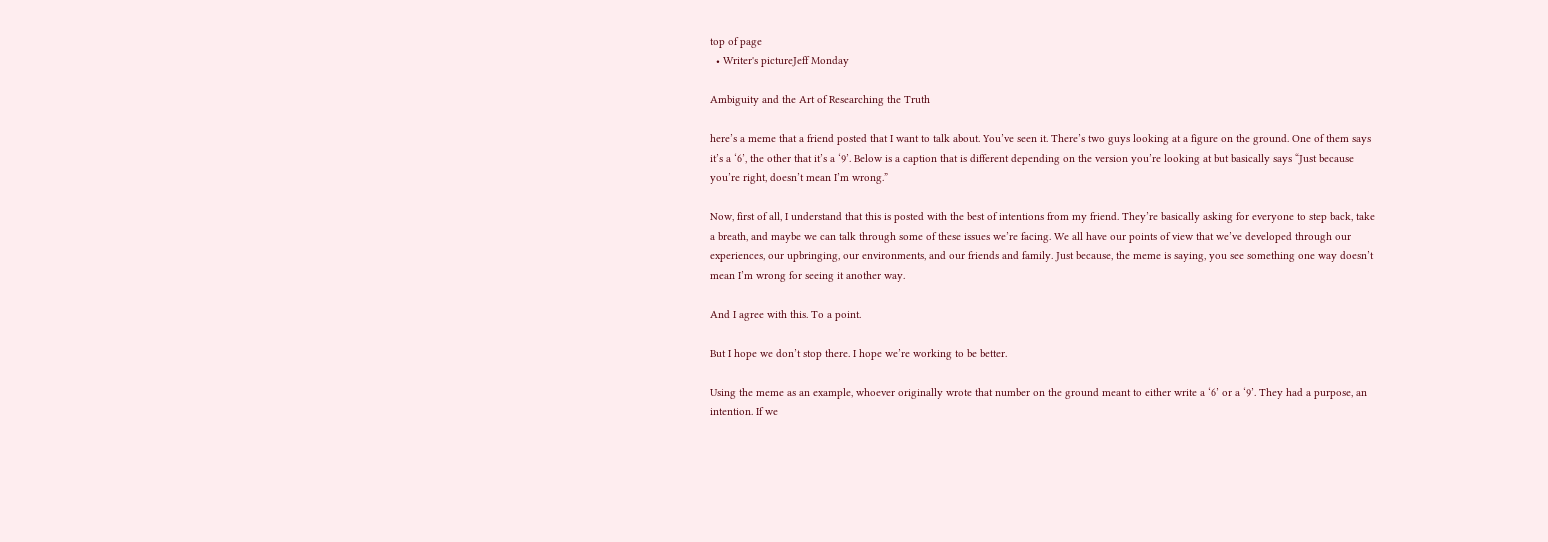top of page
  • Writer's pictureJeff Monday

Ambiguity and the Art of Researching the Truth

here’s a meme that a friend posted that I want to talk about. You’ve seen it. There’s two guys looking at a figure on the ground. One of them says it’s a ‘6’, the other that it’s a ‘9’. Below is a caption that is different depending on the version you’re looking at but basically says “Just because you’re right, doesn’t mean I’m wrong.”

Now, first of all, I understand that this is posted with the best of intentions from my friend. They’re basically asking for everyone to step back, take a breath, and maybe we can talk through some of these issues we’re facing. We all have our points of view that we’ve developed through our experiences, our upbringing, our environments, and our friends and family. Just because, the meme is saying, you see something one way doesn’t mean I’m wrong for seeing it another way.

And I agree with this. To a point.

But I hope we don’t stop there. I hope we’re working to be better.

Using the meme as an example, whoever originally wrote that number on the ground meant to either write a ‘6’ or a ‘9’. They had a purpose, an intention. If we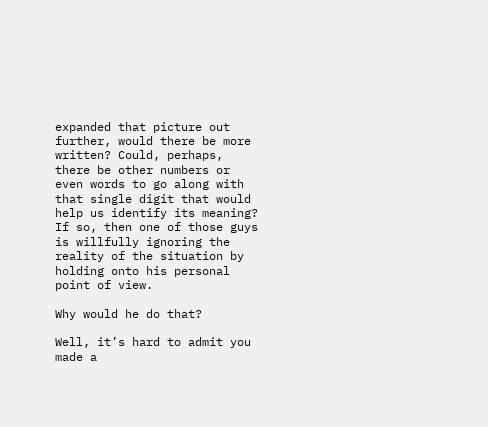expanded that picture out further, would there be more written? Could, perhaps, there be other numbers or even words to go along with that single digit that would help us identify its meaning? If so, then one of those guys is willfully ignoring the reality of the situation by holding onto his personal point of view.

Why would he do that?

Well, it’s hard to admit you made a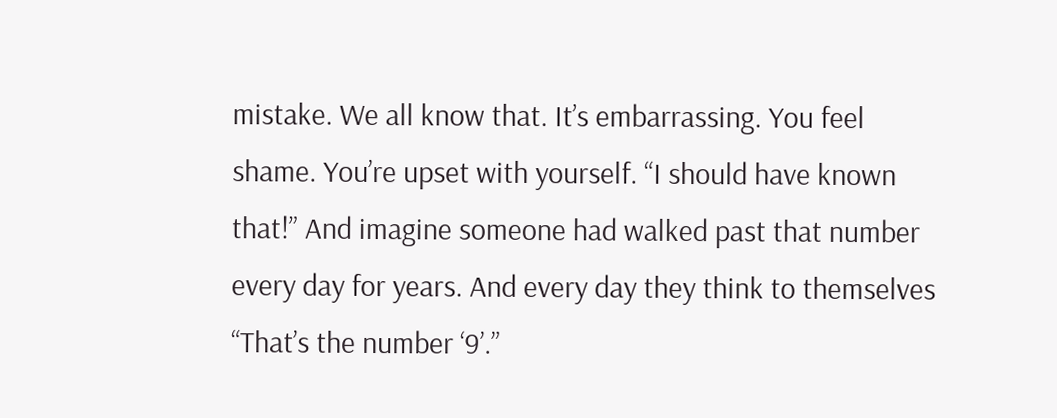mistake. We all know that. It’s embarrassing. You feel shame. You’re upset with yourself. “I should have known that!” And imagine someone had walked past that number every day for years. And every day they think to themselves “That’s the number ‘9’.”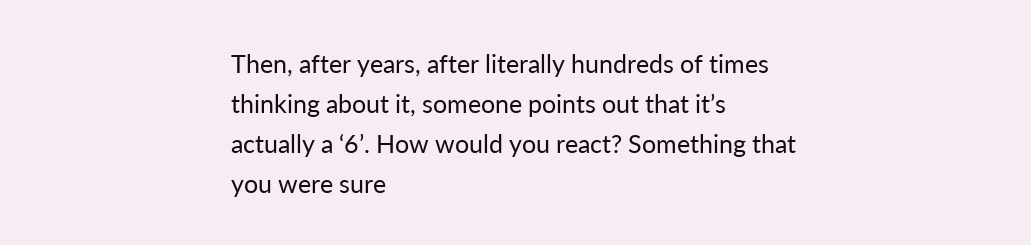Then, after years, after literally hundreds of times thinking about it, someone points out that it’s actually a ‘6’. How would you react? Something that you were sure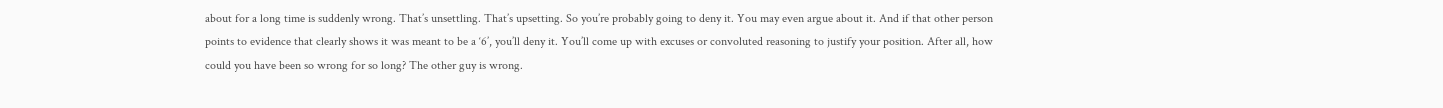about for a long time is suddenly wrong. That’s unsettling. That’s upsetting. So you’re probably going to deny it. You may even argue about it. And if that other person points to evidence that clearly shows it was meant to be a ‘6’, you’ll deny it. You’ll come up with excuses or convoluted reasoning to justify your position. After all, how could you have been so wrong for so long? The other guy is wrong.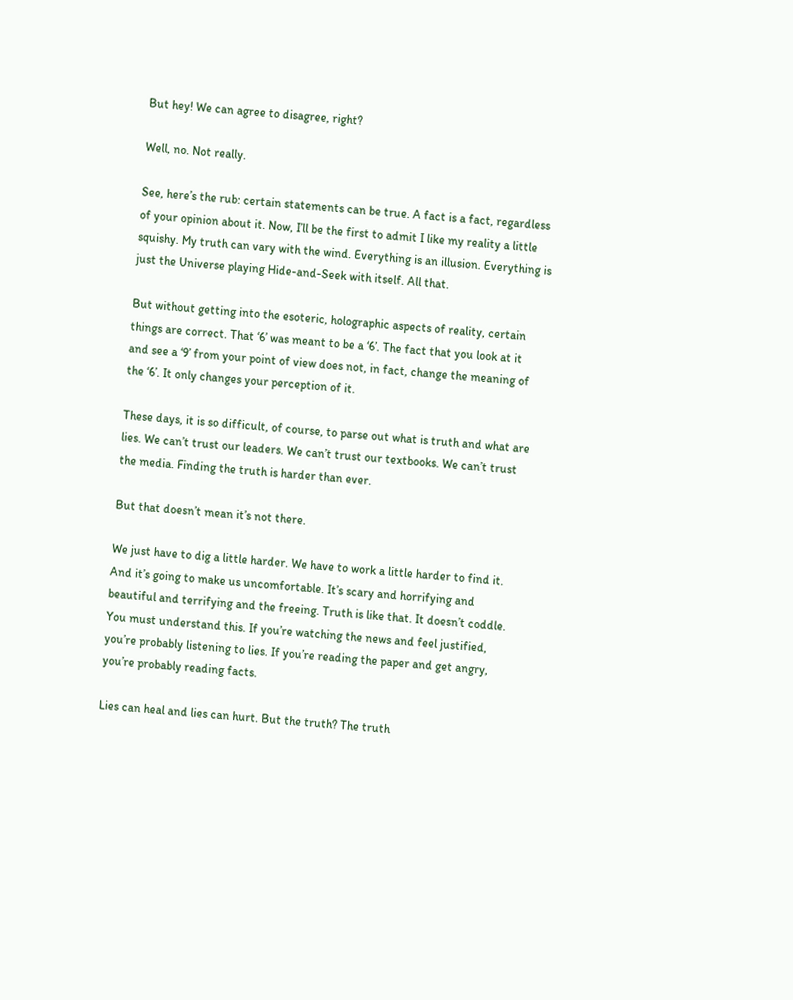But hey! We can agree to disagree, right?

Well, no. Not really.

See, here’s the rub: certain statements can be true. A fact is a fact, regardless of your opinion about it. Now, I’ll be the first to admit I like my reality a little squishy. My truth can vary with the wind. Everything is an illusion. Everything is just the Universe playing Hide-and-Seek with itself. All that.

But without getting into the esoteric, holographic aspects of reality, certain things are correct. That ‘6’ was meant to be a ‘6’. The fact that you look at it and see a ‘9’ from your point of view does not, in fact, change the meaning of the ‘6’. It only changes your perception of it.

These days, it is so difficult, of course, to parse out what is truth and what are lies. We can’t trust our leaders. We can’t trust our textbooks. We can’t trust the media. Finding the truth is harder than ever.

But that doesn’t mean it’s not there.

We just have to dig a little harder. We have to work a little harder to find it. And it’s going to make us uncomfortable. It’s scary and horrifying and beautiful and terrifying and the freeing. Truth is like that. It doesn’t coddle. You must understand this. If you’re watching the news and feel justified, you’re probably listening to lies. If you’re reading the paper and get angry, you’re probably reading facts.

Lies can heal and lies can hurt. But the truth? The truth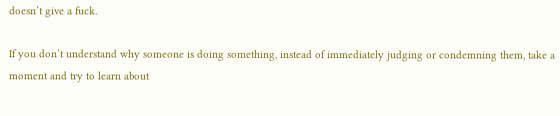doesn’t give a fuck.

If you don’t understand why someone is doing something, instead of immediately judging or condemning them, take a moment and try to learn about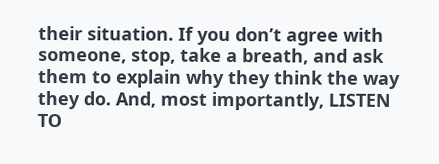their situation. If you don’t agree with someone, stop, take a breath, and ask them to explain why they think the way they do. And, most importantly, LISTEN TO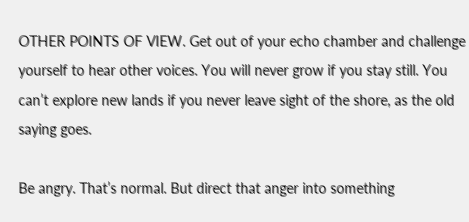OTHER POINTS OF VIEW. Get out of your echo chamber and challenge yourself to hear other voices. You will never grow if you stay still. You can’t explore new lands if you never leave sight of the shore, as the old saying goes.

Be angry. That’s normal. But direct that anger into something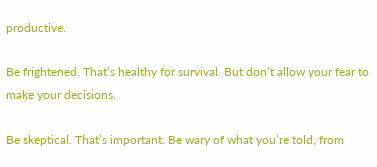productive.

Be frightened. That’s healthy for survival. But don’t allow your fear to make your decisions.

Be skeptical. That’s important. Be wary of what you’re told, from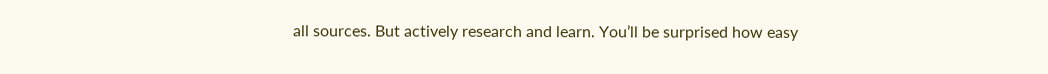all sources. But actively research and learn. You’ll be surprised how easy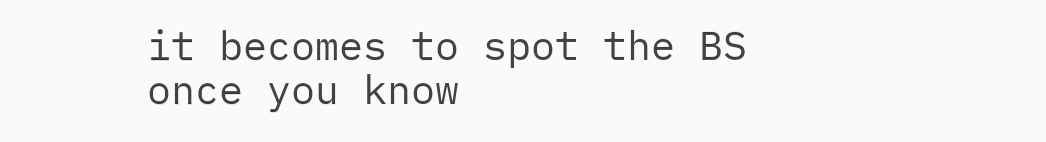it becomes to spot the BS once you know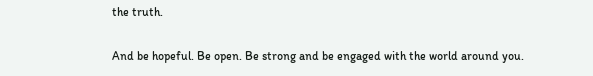the truth.

And be hopeful. Be open. Be strong and be engaged with the world around you.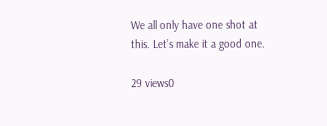We all only have one shot at this. Let’s make it a good one.

29 views0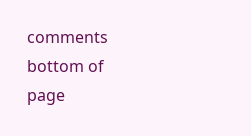comments
bottom of page